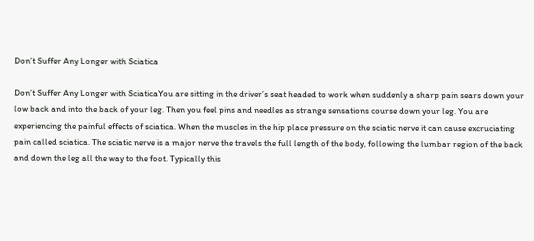Don’t Suffer Any Longer with Sciatica

Don’t Suffer Any Longer with SciaticaYou are sitting in the driver’s seat headed to work when suddenly a sharp pain sears down your low back and into the back of your leg. Then you feel pins and needles as strange sensations course down your leg. You are experiencing the painful effects of sciatica. When the muscles in the hip place pressure on the sciatic nerve it can cause excruciating pain called sciatica. The sciatic nerve is a major nerve the travels the full length of the body, following the lumbar region of the back and down the leg all the way to the foot. Typically this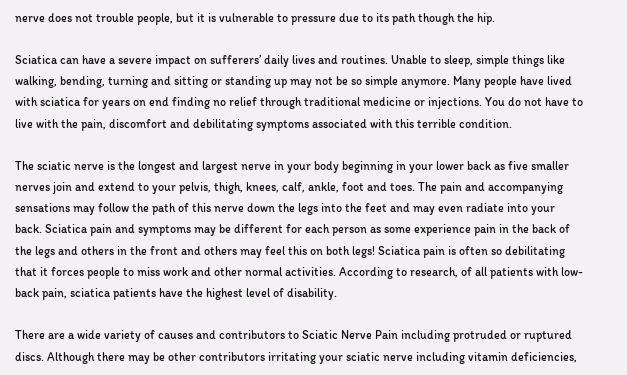nerve does not trouble people, but it is vulnerable to pressure due to its path though the hip.

Sciatica can have a severe impact on sufferers’ daily lives and routines. Unable to sleep, simple things like walking, bending, turning and sitting or standing up may not be so simple anymore. Many people have lived with sciatica for years on end finding no relief through traditional medicine or injections. You do not have to live with the pain, discomfort and debilitating symptoms associated with this terrible condition.

The sciatic nerve is the longest and largest nerve in your body beginning in your lower back as five smaller nerves join and extend to your pelvis, thigh, knees, calf, ankle, foot and toes. The pain and accompanying sensations may follow the path of this nerve down the legs into the feet and may even radiate into your back. Sciatica pain and symptoms may be different for each person as some experience pain in the back of the legs and others in the front and others may feel this on both legs! Sciatica pain is often so debilitating that it forces people to miss work and other normal activities. According to research, of all patients with low-back pain, sciatica patients have the highest level of disability.

There are a wide variety of causes and contributors to Sciatic Nerve Pain including protruded or ruptured discs. Although there may be other contributors irritating your sciatic nerve including vitamin deficiencies,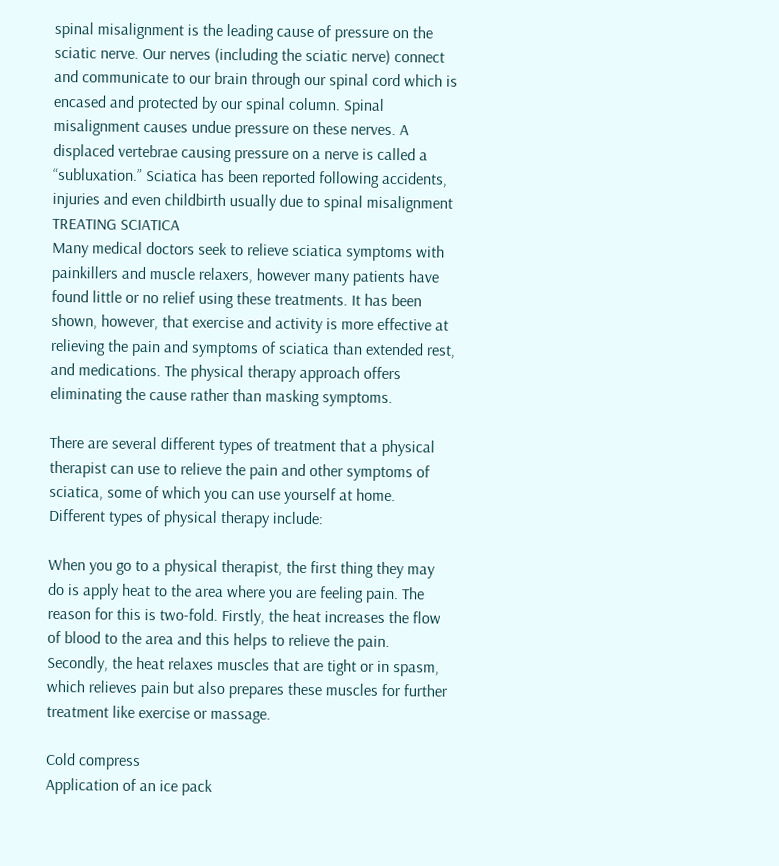spinal misalignment is the leading cause of pressure on the sciatic nerve. Our nerves (including the sciatic nerve) connect and communicate to our brain through our spinal cord which is encased and protected by our spinal column. Spinal misalignment causes undue pressure on these nerves. A displaced vertebrae causing pressure on a nerve is called a “subluxation.” Sciatica has been reported following accidents, injuries and even childbirth usually due to spinal misalignment TREATING SCIATICA
Many medical doctors seek to relieve sciatica symptoms with painkillers and muscle relaxers, however many patients have found little or no relief using these treatments. It has been shown, however, that exercise and activity is more effective at relieving the pain and symptoms of sciatica than extended rest, and medications. The physical therapy approach offers eliminating the cause rather than masking symptoms.

There are several different types of treatment that a physical therapist can use to relieve the pain and other symptoms of sciatica, some of which you can use yourself at home. Different types of physical therapy include:

When you go to a physical therapist, the first thing they may do is apply heat to the area where you are feeling pain. The reason for this is two-fold. Firstly, the heat increases the flow of blood to the area and this helps to relieve the pain. Secondly, the heat relaxes muscles that are tight or in spasm, which relieves pain but also prepares these muscles for further treatment like exercise or massage.

Cold compress
Application of an ice pack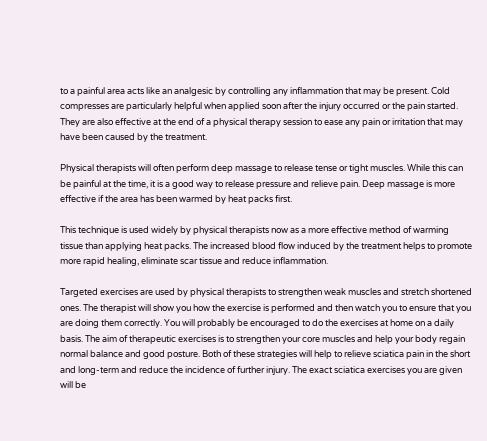to a painful area acts like an analgesic by controlling any inflammation that may be present. Cold compresses are particularly helpful when applied soon after the injury occurred or the pain started. They are also effective at the end of a physical therapy session to ease any pain or irritation that may have been caused by the treatment.

Physical therapists will often perform deep massage to release tense or tight muscles. While this can be painful at the time, it is a good way to release pressure and relieve pain. Deep massage is more effective if the area has been warmed by heat packs first.

This technique is used widely by physical therapists now as a more effective method of warming tissue than applying heat packs. The increased blood flow induced by the treatment helps to promote more rapid healing, eliminate scar tissue and reduce inflammation.

Targeted exercises are used by physical therapists to strengthen weak muscles and stretch shortened ones. The therapist will show you how the exercise is performed and then watch you to ensure that you are doing them correctly. You will probably be encouraged to do the exercises at home on a daily basis. The aim of therapeutic exercises is to strengthen your core muscles and help your body regain normal balance and good posture. Both of these strategies will help to relieve sciatica pain in the short and long-term and reduce the incidence of further injury. The exact sciatica exercises you are given will be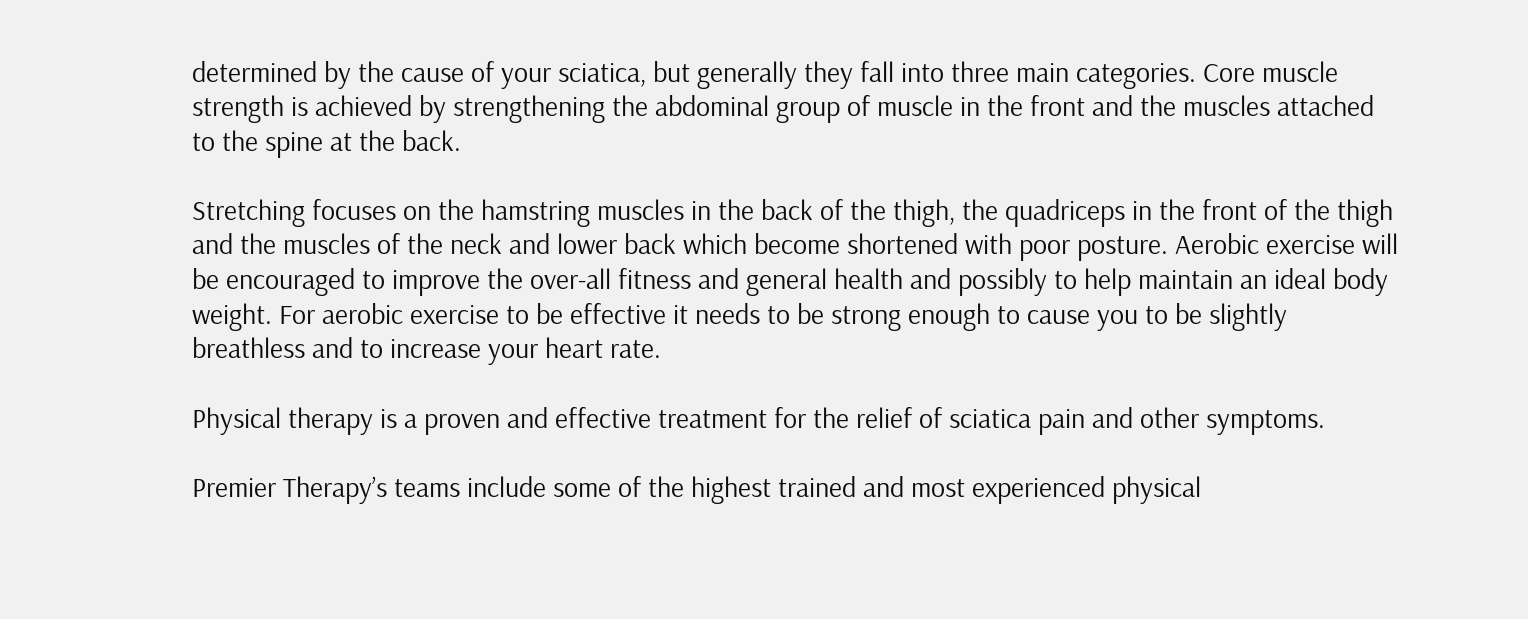determined by the cause of your sciatica, but generally they fall into three main categories. Core muscle strength is achieved by strengthening the abdominal group of muscle in the front and the muscles attached to the spine at the back.

Stretching focuses on the hamstring muscles in the back of the thigh, the quadriceps in the front of the thigh and the muscles of the neck and lower back which become shortened with poor posture. Aerobic exercise will be encouraged to improve the over-all fitness and general health and possibly to help maintain an ideal body weight. For aerobic exercise to be effective it needs to be strong enough to cause you to be slightly breathless and to increase your heart rate.

Physical therapy is a proven and effective treatment for the relief of sciatica pain and other symptoms.

Premier Therapy’s teams include some of the highest trained and most experienced physical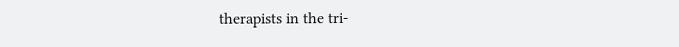therapists in the tri-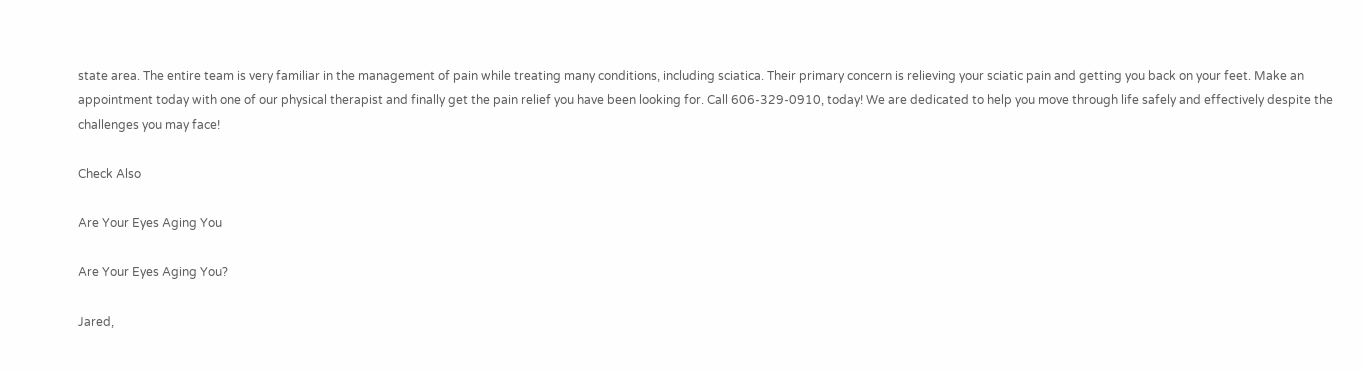state area. The entire team is very familiar in the management of pain while treating many conditions, including sciatica. Their primary concern is relieving your sciatic pain and getting you back on your feet. Make an appointment today with one of our physical therapist and finally get the pain relief you have been looking for. Call 606-329-0910, today! We are dedicated to help you move through life safely and effectively despite the challenges you may face!

Check Also

Are Your Eyes Aging You

Are Your Eyes Aging You?

Jared,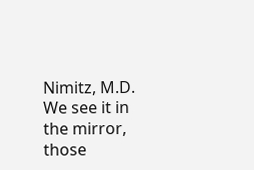Nimitz, M.D. We see it in the mirror, those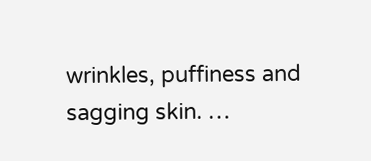wrinkles, puffiness and sagging skin. …